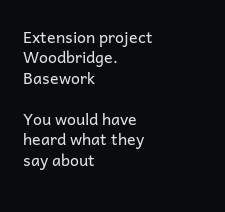Extension project Woodbridge. Basework

You would have heard what they say about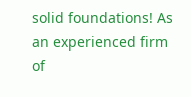solid foundations! As an experienced firm of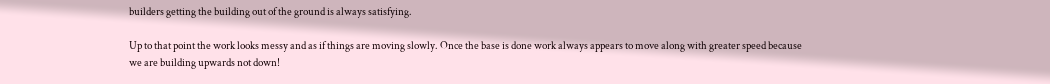builders getting the building out of the ground is always satisfying.

Up to that point the work looks messy and as if things are moving slowly. Once the base is done work always appears to move along with greater speed because we are building upwards not down!